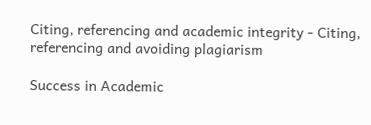Citing, referencing and academic integrity - Citing, referencing and avoiding plagiarism

Success in Academic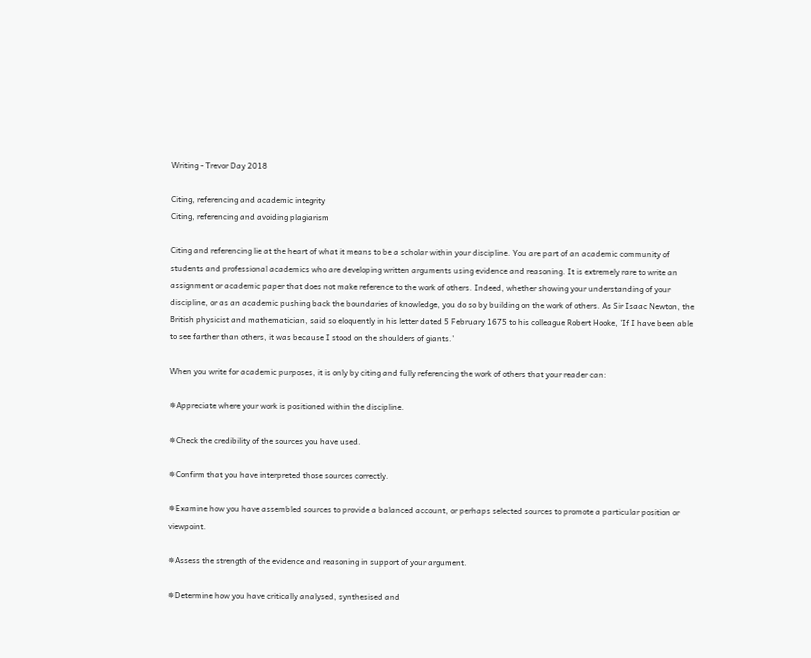Writing - Trevor Day 2018

Citing, referencing and academic integrity
Citing, referencing and avoiding plagiarism

Citing and referencing lie at the heart of what it means to be a scholar within your discipline. You are part of an academic community of students and professional academics who are developing written arguments using evidence and reasoning. It is extremely rare to write an assignment or academic paper that does not make reference to the work of others. Indeed, whether showing your understanding of your discipline, or as an academic pushing back the boundaries of knowledge, you do so by building on the work of others. As Sir Isaac Newton, the British physicist and mathematician, said so eloquently in his letter dated 5 February 1675 to his colleague Robert Hooke, ’If I have been able to see farther than others, it was because I stood on the shoulders of giants.’

When you write for academic purposes, it is only by citing and fully referencing the work of others that your reader can:

✵Appreciate where your work is positioned within the discipline.

✵Check the credibility of the sources you have used.

✵Confirm that you have interpreted those sources correctly.

✵Examine how you have assembled sources to provide a balanced account, or perhaps selected sources to promote a particular position or viewpoint.

✵Assess the strength of the evidence and reasoning in support of your argument.

✵Determine how you have critically analysed, synthesised and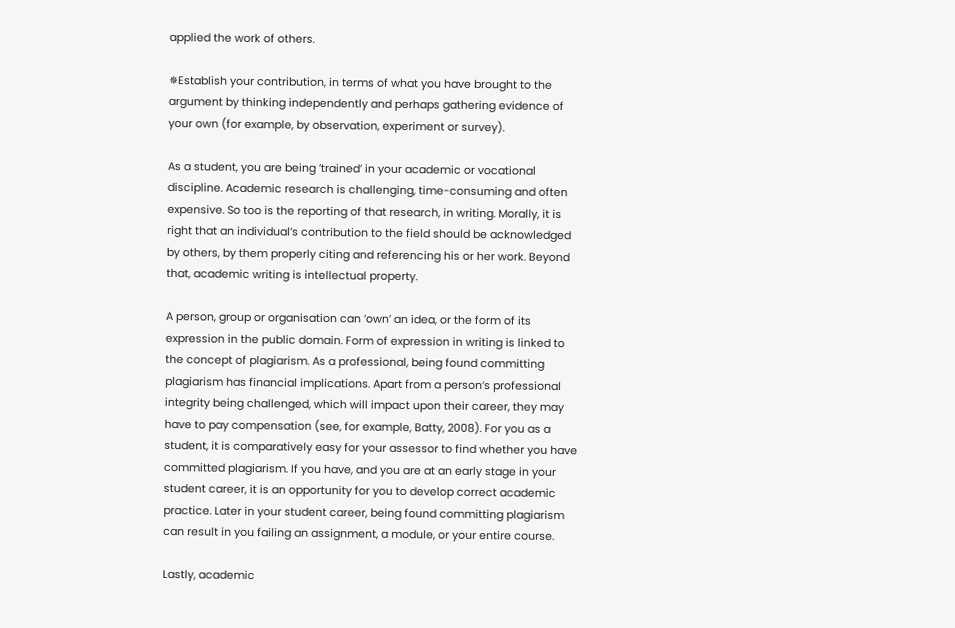applied the work of others.

✵Establish your contribution, in terms of what you have brought to the argument by thinking independently and perhaps gathering evidence of your own (for example, by observation, experiment or survey).

As a student, you are being ’trained’ in your academic or vocational discipline. Academic research is challenging, time-consuming and often expensive. So too is the reporting of that research, in writing. Morally, it is right that an individual’s contribution to the field should be acknowledged by others, by them properly citing and referencing his or her work. Beyond that, academic writing is intellectual property.

A person, group or organisation can ’own’ an idea, or the form of its expression in the public domain. Form of expression in writing is linked to the concept of plagiarism. As a professional, being found committing plagiarism has financial implications. Apart from a person’s professional integrity being challenged, which will impact upon their career, they may have to pay compensation (see, for example, Batty, 2008). For you as a student, it is comparatively easy for your assessor to find whether you have committed plagiarism. If you have, and you are at an early stage in your student career, it is an opportunity for you to develop correct academic practice. Later in your student career, being found committing plagiarism can result in you failing an assignment, a module, or your entire course.

Lastly, academic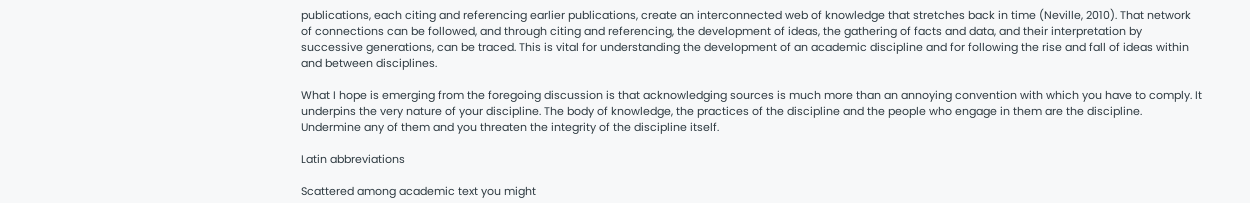publications, each citing and referencing earlier publications, create an interconnected web of knowledge that stretches back in time (Neville, 2010). That network of connections can be followed, and through citing and referencing, the development of ideas, the gathering of facts and data, and their interpretation by successive generations, can be traced. This is vital for understanding the development of an academic discipline and for following the rise and fall of ideas within and between disciplines.

What I hope is emerging from the foregoing discussion is that acknowledging sources is much more than an annoying convention with which you have to comply. It underpins the very nature of your discipline. The body of knowledge, the practices of the discipline and the people who engage in them are the discipline. Undermine any of them and you threaten the integrity of the discipline itself.

Latin abbreviations

Scattered among academic text you might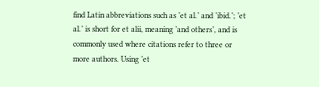find Latin abbreviations such as ’et al.’ and ’ibid.’; ’et al.’ is short for et alii, meaning ’and others’, and is commonly used where citations refer to three or more authors. Using ’et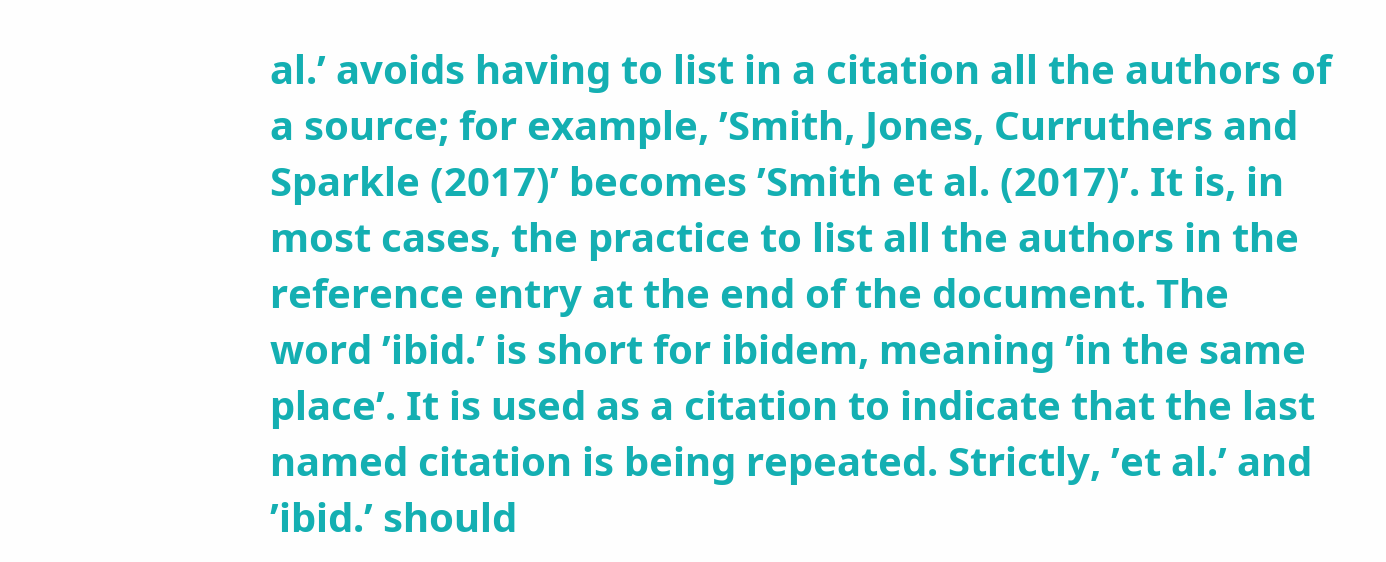al.’ avoids having to list in a citation all the authors of a source; for example, ’Smith, Jones, Curruthers and Sparkle (2017)’ becomes ’Smith et al. (2017)’. It is, in most cases, the practice to list all the authors in the reference entry at the end of the document. The word ’ibid.’ is short for ibidem, meaning ’in the same place’. It is used as a citation to indicate that the last named citation is being repeated. Strictly, ’et al.’ and ’ibid.’ should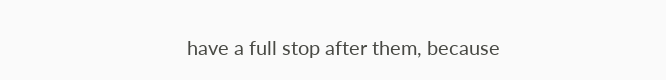have a full stop after them, because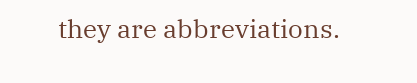they are abbreviations.